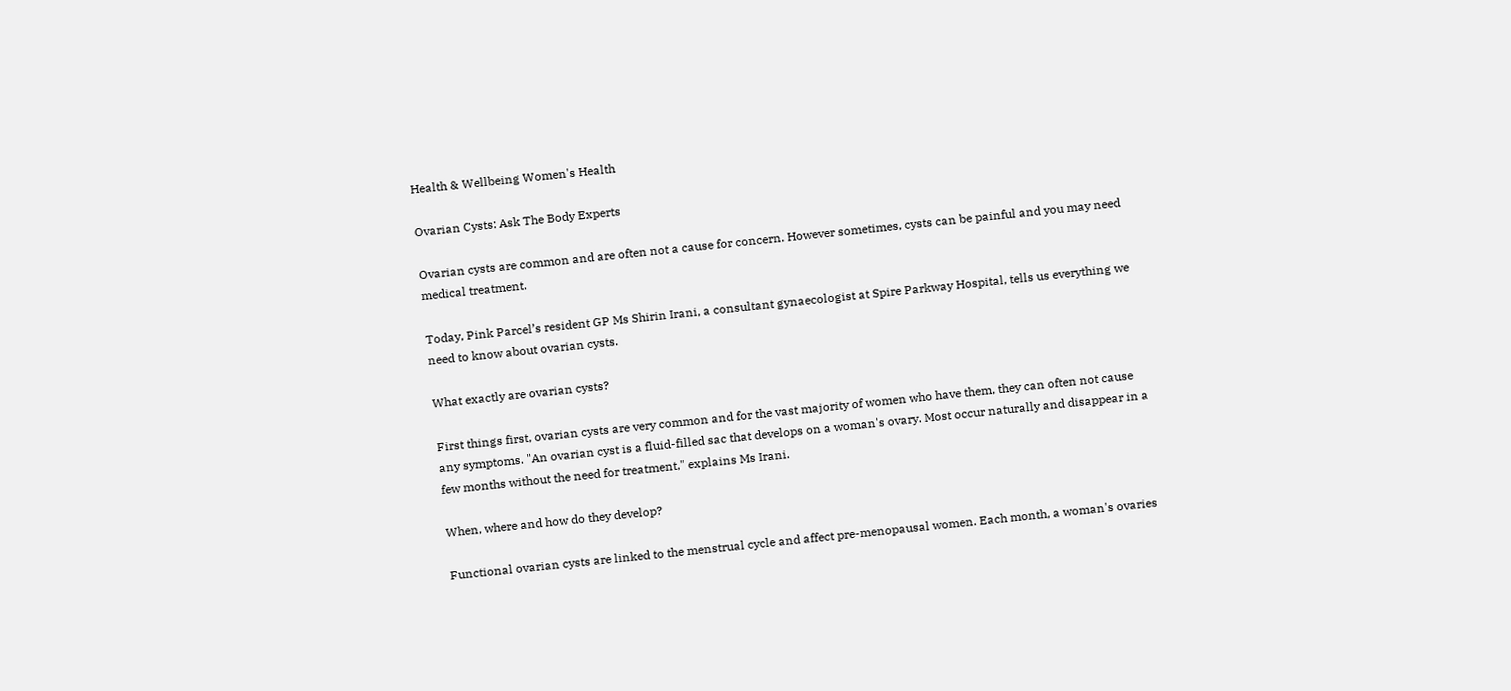Health & Wellbeing Women's Health

Ovarian Cysts: Ask The Body Experts

Ovarian cysts are common and are often not a cause for concern. However sometimes, cysts can be painful and you may need medical treatment.

Today, Pink Parcel’s resident GP Ms Shirin Irani, a consultant gynaecologist at Spire Parkway Hospital, tells us everything we need to know about ovarian cysts.

What exactly are ovarian cysts?

First things first, ovarian cysts are very common and for the vast majority of women who have them, they can often not cause any symptoms. "An ovarian cyst is a fluid-filled sac that develops on a woman's ovary. Most occur naturally and disappear in a few months without the need for treatment," explains Ms Irani.

When, where and how do they develop?

Functional ovarian cysts are linked to the menstrual cycle and affect pre-menopausal women. Each month, a woman's ovaries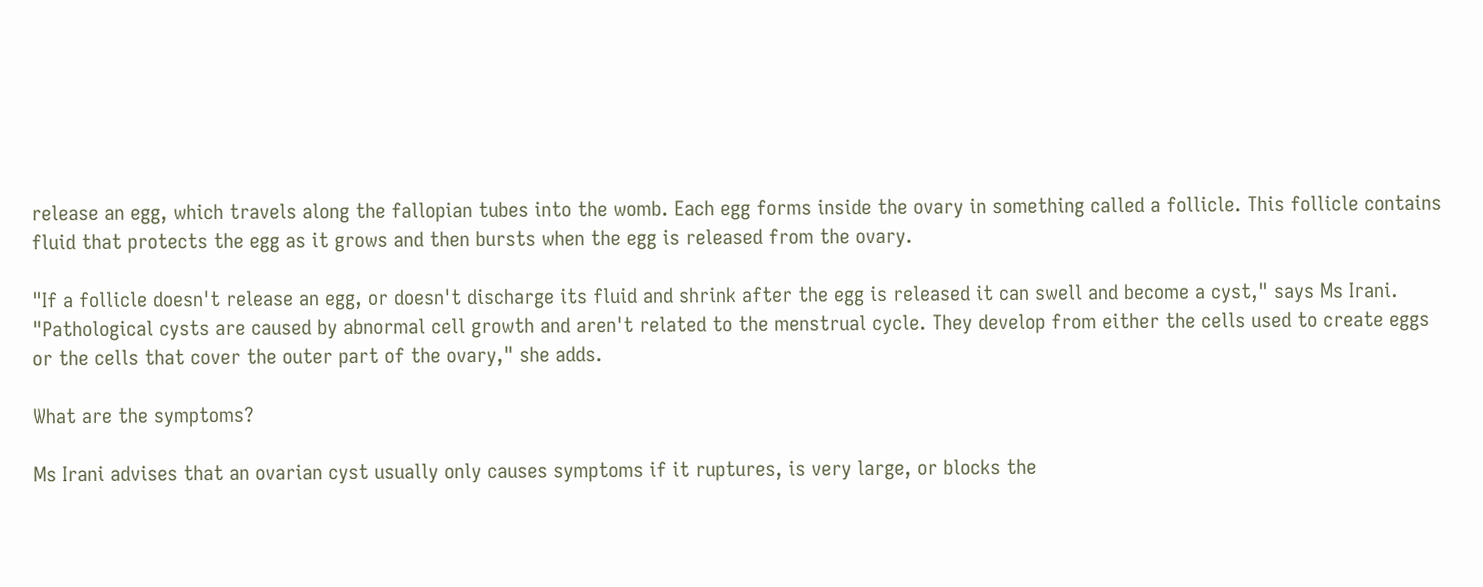release an egg, which travels along the fallopian tubes into the womb. Each egg forms inside the ovary in something called a follicle. This follicle contains fluid that protects the egg as it grows and then bursts when the egg is released from the ovary.

"If a follicle doesn't release an egg, or doesn't discharge its fluid and shrink after the egg is released it can swell and become a cyst," says Ms Irani. "Pathological cysts are caused by abnormal cell growth and aren't related to the menstrual cycle. They develop from either the cells used to create eggs or the cells that cover the outer part of the ovary," she adds.

What are the symptoms?

Ms Irani advises that an ovarian cyst usually only causes symptoms if it ruptures, is very large, or blocks the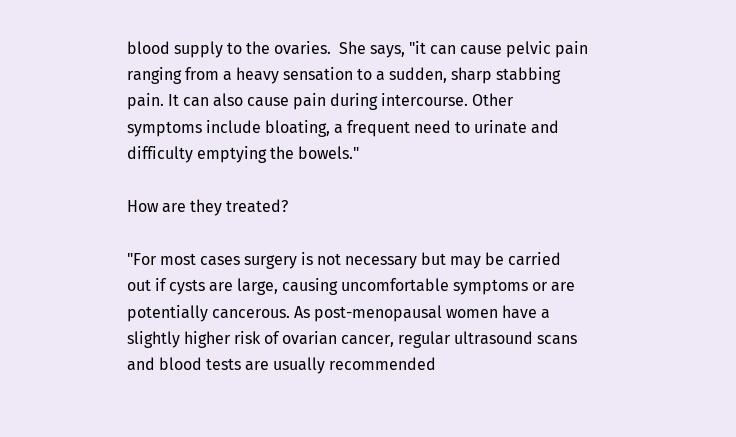blood supply to the ovaries.  She says, "it can cause pelvic pain ranging from a heavy sensation to a sudden, sharp stabbing pain. It can also cause pain during intercourse. Other symptoms include bloating, a frequent need to urinate and difficulty emptying the bowels."

How are they treated?

"For most cases surgery is not necessary but may be carried out if cysts are large, causing uncomfortable symptoms or are potentially cancerous. As post-menopausal women have a slightly higher risk of ovarian cancer, regular ultrasound scans and blood tests are usually recommended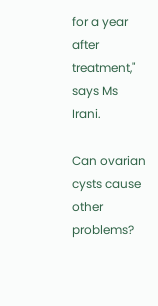for a year after treatment," says Ms Irani.

Can ovarian cysts cause other problems?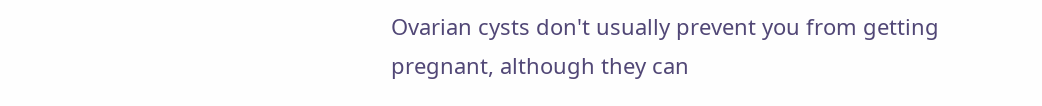Ovarian cysts don't usually prevent you from getting pregnant, although they can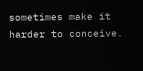sometimes make it harder to conceive.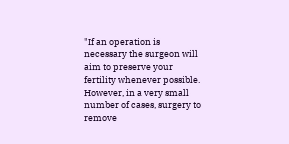"If an operation is necessary the surgeon will aim to preserve your fertility whenever possible. However, in a very small number of cases, surgery to remove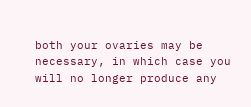both your ovaries may be necessary, in which case you will no longer produce any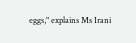eggs," explains Ms Irani